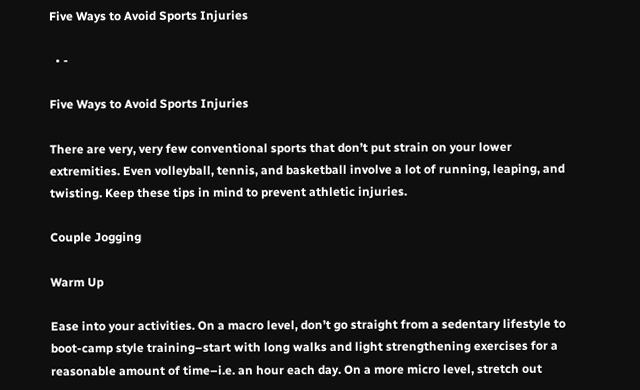Five Ways to Avoid Sports Injuries

  • -

Five Ways to Avoid Sports Injuries

There are very, very few conventional sports that don’t put strain on your lower extremities. Even volleyball, tennis, and basketball involve a lot of running, leaping, and twisting. Keep these tips in mind to prevent athletic injuries.

Couple Jogging

Warm Up

Ease into your activities. On a macro level, don’t go straight from a sedentary lifestyle to boot-camp style training–start with long walks and light strengthening exercises for a reasonable amount of time–i.e. an hour each day. On a more micro level, stretch out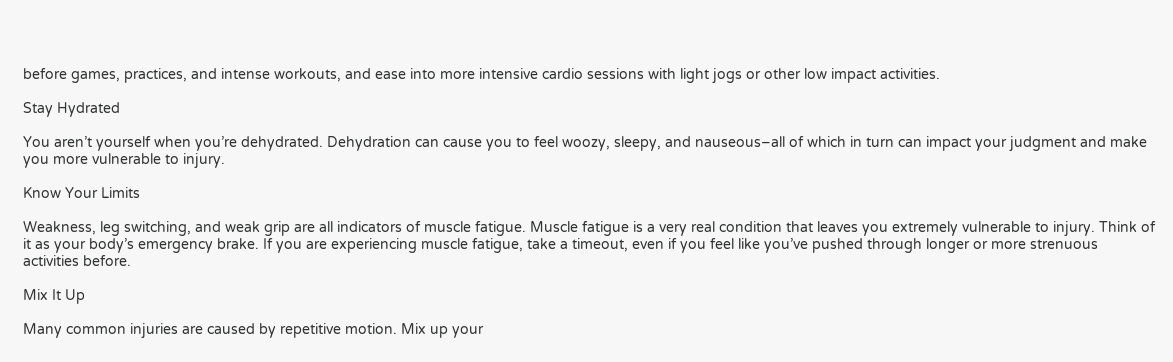before games, practices, and intense workouts, and ease into more intensive cardio sessions with light jogs or other low impact activities.

Stay Hydrated

You aren’t yourself when you’re dehydrated. Dehydration can cause you to feel woozy, sleepy, and nauseous–all of which in turn can impact your judgment and make you more vulnerable to injury.

Know Your Limits

Weakness, leg switching, and weak grip are all indicators of muscle fatigue. Muscle fatigue is a very real condition that leaves you extremely vulnerable to injury. Think of it as your body’s emergency brake. If you are experiencing muscle fatigue, take a timeout, even if you feel like you’ve pushed through longer or more strenuous activities before.

Mix It Up

Many common injuries are caused by repetitive motion. Mix up your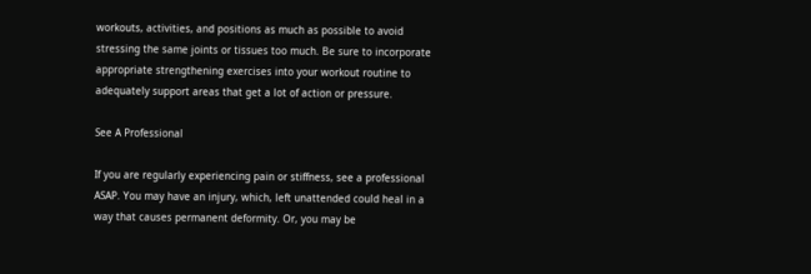workouts, activities, and positions as much as possible to avoid stressing the same joints or tissues too much. Be sure to incorporate appropriate strengthening exercises into your workout routine to adequately support areas that get a lot of action or pressure.

See A Professional

If you are regularly experiencing pain or stiffness, see a professional ASAP. You may have an injury, which, left unattended could heal in a way that causes permanent deformity. Or, you may be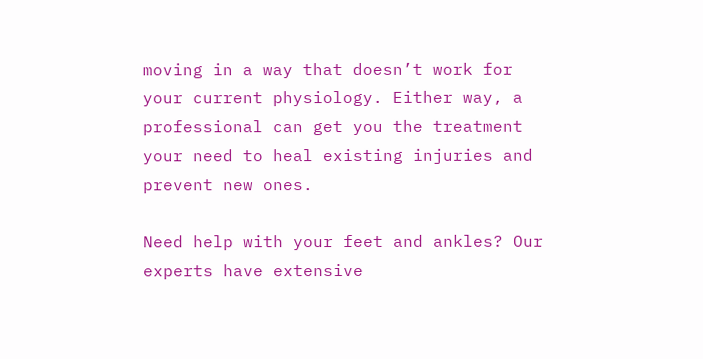moving in a way that doesn’t work for your current physiology. Either way, a professional can get you the treatment your need to heal existing injuries and prevent new ones.

Need help with your feet and ankles? Our experts have extensive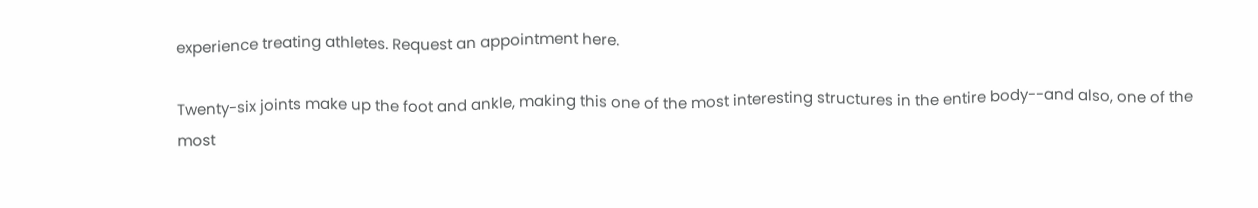experience treating athletes. Request an appointment here.

Twenty-six joints make up the foot and ankle, making this one of the most interesting structures in the entire body--and also, one of the most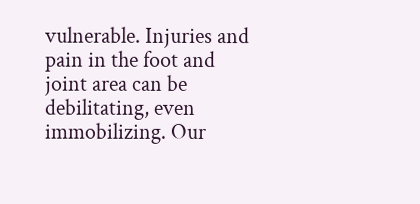vulnerable. Injuries and pain in the foot and joint area can be debilitating, even immobilizing. Our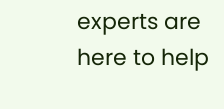experts are here to help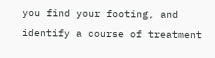you find your footing, and identify a course of treatment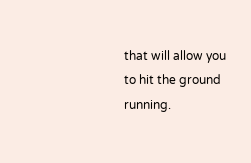that will allow you to hit the ground running.